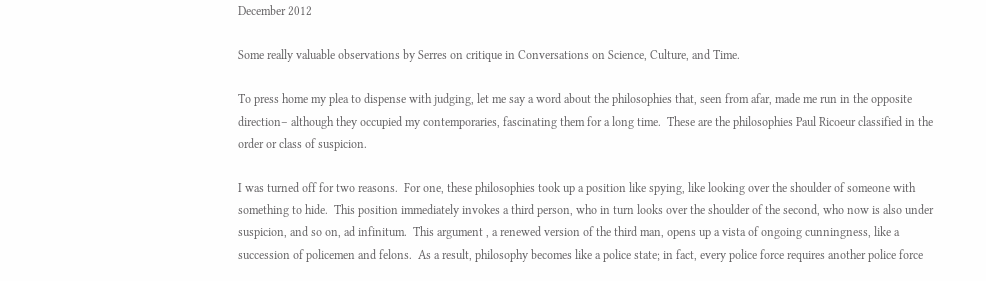December 2012

Some really valuable observations by Serres on critique in Conversations on Science, Culture, and Time.

To press home my plea to dispense with judging, let me say a word about the philosophies that, seen from afar, made me run in the opposite direction– although they occupied my contemporaries, fascinating them for a long time.  These are the philosophies Paul Ricoeur classified in the order or class of suspicion.

I was turned off for two reasons.  For one, these philosophies took up a position like spying, like looking over the shoulder of someone with something to hide.  This position immediately invokes a third person, who in turn looks over the shoulder of the second, who now is also under suspicion, and so on, ad infinitum.  This argument , a renewed version of the third man, opens up a vista of ongoing cunningness, like a succession of policemen and felons.  As a result, philosophy becomes like a police state; in fact, every police force requires another police force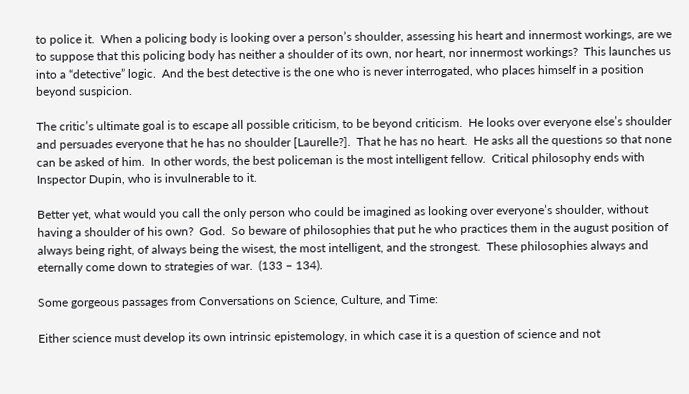to police it.  When a policing body is looking over a person’s shoulder, assessing his heart and innermost workings, are we to suppose that this policing body has neither a shoulder of its own, nor heart, nor innermost workings?  This launches us into a “detective” logic.  And the best detective is the one who is never interrogated, who places himself in a position beyond suspicion.

The critic’s ultimate goal is to escape all possible criticism, to be beyond criticism.  He looks over everyone else’s shoulder and persuades everyone that he has no shoulder [Laurelle?].  That he has no heart.  He asks all the questions so that none can be asked of him.  In other words, the best policeman is the most intelligent fellow.  Critical philosophy ends with Inspector Dupin, who is invulnerable to it.

Better yet, what would you call the only person who could be imagined as looking over everyone’s shoulder, without having a shoulder of his own?  God.  So beware of philosophies that put he who practices them in the august position of always being right, of always being the wisest, the most intelligent, and the strongest.  These philosophies always and eternally come down to strategies of war.  (133 – 134).

Some gorgeous passages from Conversations on Science, Culture, and Time:

Either science must develop its own intrinsic epistemology, in which case it is a question of science and not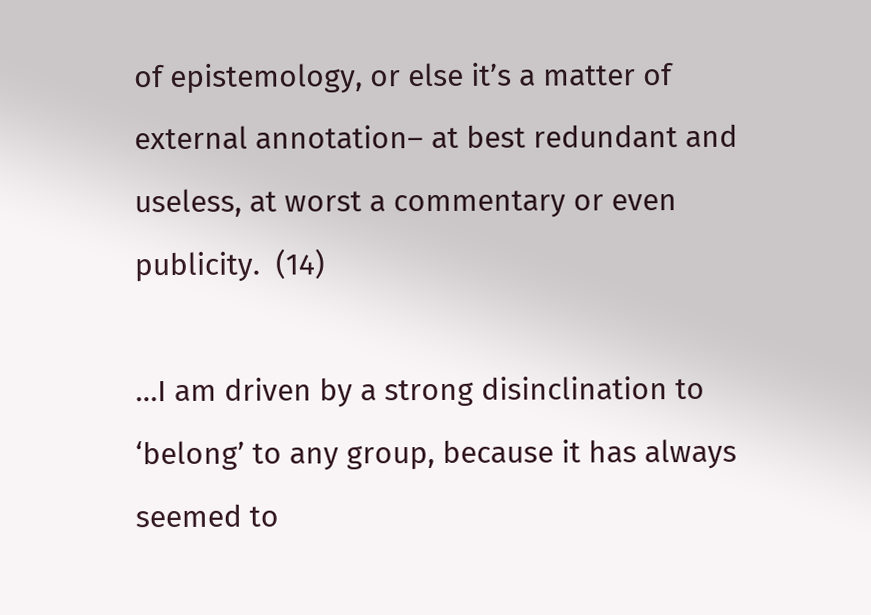of epistemology, or else it’s a matter of external annotation– at best redundant and useless, at worst a commentary or even publicity.  (14)

…I am driven by a strong disinclination to ‘belong’ to any group, because it has always seemed to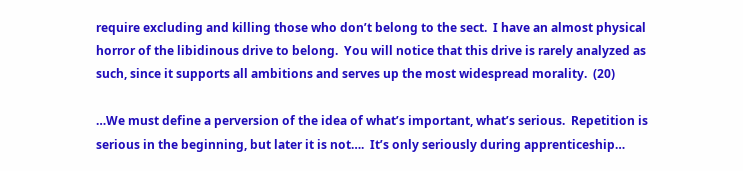require excluding and killing those who don’t belong to the sect.  I have an almost physical horror of the libidinous drive to belong.  You will notice that this drive is rarely analyzed as such, since it supports all ambitions and serves up the most widespread morality.  (20)

…We must define a perversion of the idea of what’s important, what’s serious.  Repetition is serious in the beginning, but later it is not….  It’s only seriously during apprenticeship…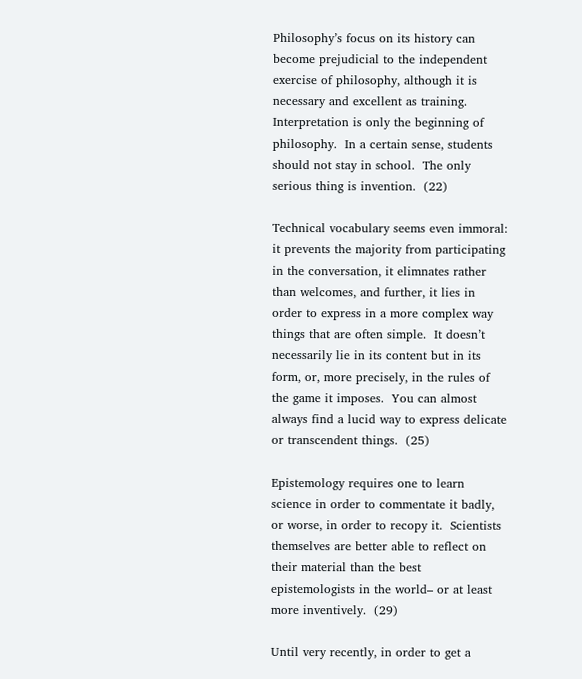Philosophy’s focus on its history can become prejudicial to the independent exercise of philosophy, although it is necessary and excellent as training.  Interpretation is only the beginning of philosophy.  In a certain sense, students should not stay in school.  The only serious thing is invention.  (22)

Technical vocabulary seems even immoral:  it prevents the majority from participating in the conversation, it elimnates rather than welcomes, and further, it lies in order to express in a more complex way things that are often simple.  It doesn’t necessarily lie in its content but in its form, or, more precisely, in the rules of the game it imposes.  You can almost always find a lucid way to express delicate or transcendent things.  (25)

Epistemology requires one to learn science in order to commentate it badly, or worse, in order to recopy it.  Scientists themselves are better able to reflect on their material than the best epistemologists in the world– or at least more inventively.  (29)

Until very recently, in order to get a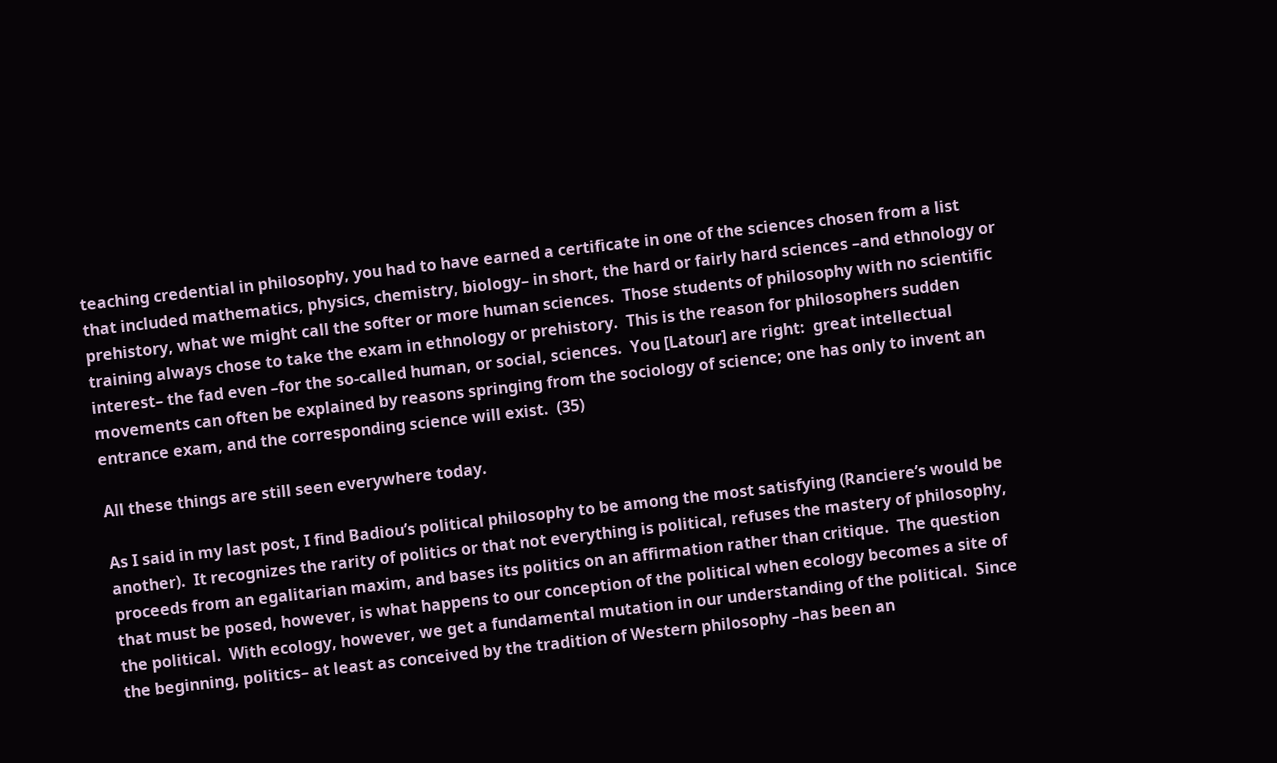teaching credential in philosophy, you had to have earned a certificate in one of the sciences chosen from a list that included mathematics, physics, chemistry, biology– in short, the hard or fairly hard sciences –and ethnology or prehistory, what we might call the softer or more human sciences.  Those students of philosophy with no scientific training always chose to take the exam in ethnology or prehistory.  This is the reason for philosophers sudden interest– the fad even –for the so-called human, or social, sciences.  You [Latour] are right:  great intellectual movements can often be explained by reasons springing from the sociology of science; one has only to invent an entrance exam, and the corresponding science will exist.  (35)

All these things are still seen everywhere today.

As I said in my last post, I find Badiou’s political philosophy to be among the most satisfying (Ranciere’s would be another).  It recognizes the rarity of politics or that not everything is political, refuses the mastery of philosophy, proceeds from an egalitarian maxim, and bases its politics on an affirmation rather than critique.  The question that must be posed, however, is what happens to our conception of the political when ecology becomes a site of the political.  With ecology, however, we get a fundamental mutation in our understanding of the political.  Since the beginning, politics– at least as conceived by the tradition of Western philosophy –has been an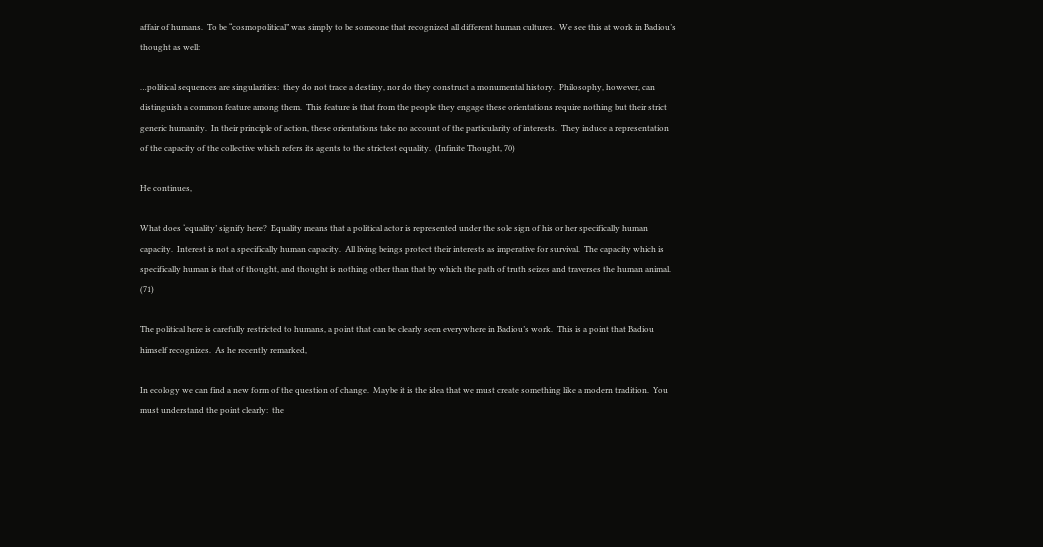affair of humans.  To be “cosmopolitical” was simply to be someone that recognized all different human cultures.  We see this at work in Badiou’s thought as well:

…political sequences are singularities:  they do not trace a destiny, nor do they construct a monumental history.  Philosophy, however, can distinguish a common feature among them.  This feature is that from the people they engage these orientations require nothing but their strict generic humanity.  In their principle of action, these orientations take no account of the particularity of interests.  They induce a representation of the capacity of the collective which refers its agents to the strictest equality.  (Infinite Thought, 70)

He continues,

What does ‘equality’ signify here?  Equality means that a political actor is represented under the sole sign of his or her specifically human capacity.  Interest is not a specifically human capacity.  All living beings protect their interests as imperative for survival.  The capacity which is specifically human is that of thought, and thought is nothing other than that by which the path of truth seizes and traverses the human animal.  (71)

The political here is carefully restricted to humans, a point that can be clearly seen everywhere in Badiou’s work.  This is a point that Badiou himself recognizes.  As he recently remarked,

In ecology we can find a new form of the question of change.  Maybe it is the idea that we must create something like a modern tradition.  You must understand the point clearly:  the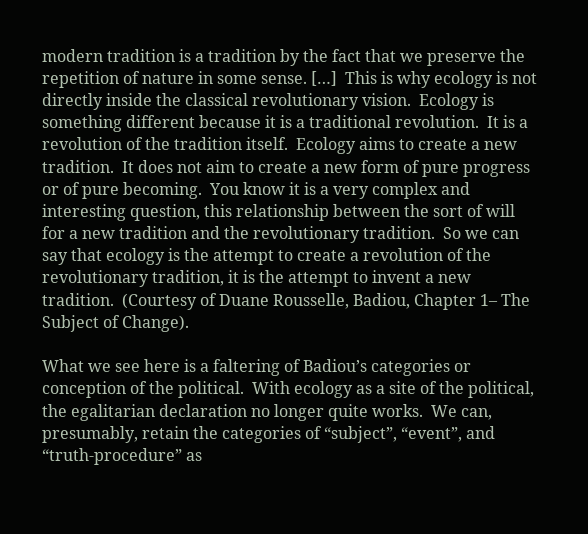modern tradition is a tradition by the fact that we preserve the repetition of nature in some sense. […]  This is why ecology is not directly inside the classical revolutionary vision.  Ecology is something different because it is a traditional revolution.  It is a revolution of the tradition itself.  Ecology aims to create a new tradition.  It does not aim to create a new form of pure progress or of pure becoming.  You know it is a very complex and interesting question, this relationship between the sort of will for a new tradition and the revolutionary tradition.  So we can say that ecology is the attempt to create a revolution of the revolutionary tradition, it is the attempt to invent a new tradition.  (Courtesy of Duane Rousselle, Badiou, Chapter 1– The Subject of Change).

What we see here is a faltering of Badiou’s categories or conception of the political.  With ecology as a site of the political, the egalitarian declaration no longer quite works.  We can, presumably, retain the categories of “subject”, “event”, and “truth-procedure” as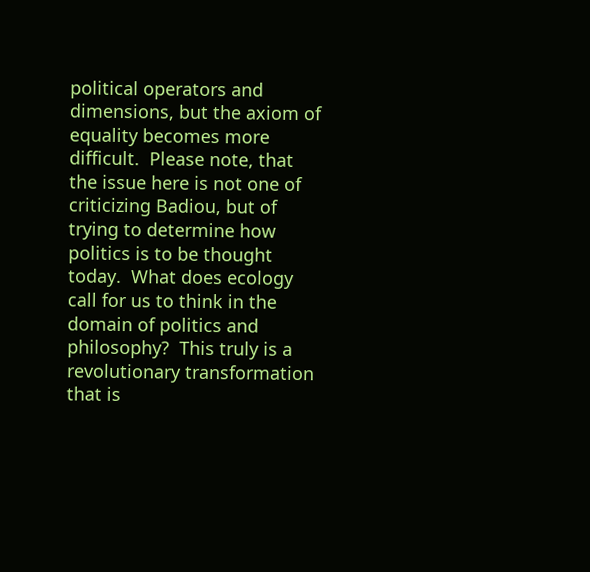political operators and dimensions, but the axiom of equality becomes more difficult.  Please note, that the issue here is not one of criticizing Badiou, but of trying to determine how politics is to be thought today.  What does ecology call for us to think in the domain of politics and philosophy?  This truly is a revolutionary transformation that is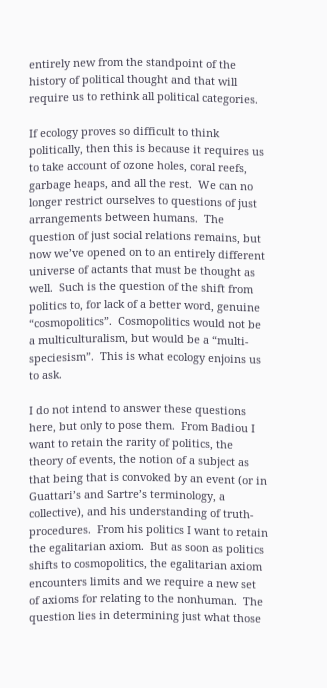entirely new from the standpoint of the history of political thought and that will require us to rethink all political categories.

If ecology proves so difficult to think politically, then this is because it requires us to take account of ozone holes, coral reefs, garbage heaps, and all the rest.  We can no longer restrict ourselves to questions of just arrangements between humans.  The question of just social relations remains, but now we’ve opened on to an entirely different universe of actants that must be thought as well.  Such is the question of the shift from politics to, for lack of a better word, genuine “cosmopolitics”.  Cosmopolitics would not be a multiculturalism, but would be a “multi-speciesism”.  This is what ecology enjoins us to ask.

I do not intend to answer these questions here, but only to pose them.  From Badiou I want to retain the rarity of politics, the theory of events, the notion of a subject as that being that is convoked by an event (or in Guattari’s and Sartre’s terminology, a collective), and his understanding of truth-procedures.  From his politics I want to retain the egalitarian axiom.  But as soon as politics shifts to cosmopolitics, the egalitarian axiom encounters limits and we require a new set of axioms for relating to the nonhuman.  The question lies in determining just what those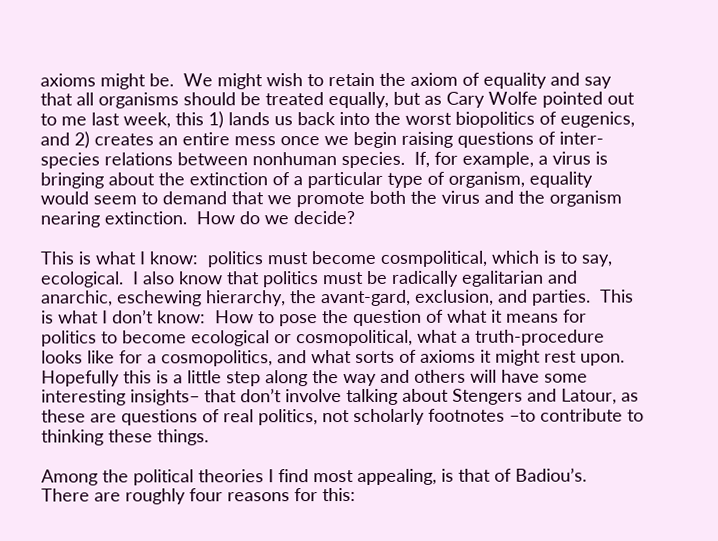axioms might be.  We might wish to retain the axiom of equality and say that all organisms should be treated equally, but as Cary Wolfe pointed out to me last week, this 1) lands us back into the worst biopolitics of eugenics, and 2) creates an entire mess once we begin raising questions of inter-species relations between nonhuman species.  If, for example, a virus is bringing about the extinction of a particular type of organism, equality would seem to demand that we promote both the virus and the organism nearing extinction.  How do we decide?

This is what I know:  politics must become cosmpolitical, which is to say, ecological.  I also know that politics must be radically egalitarian and anarchic, eschewing hierarchy, the avant-gard, exclusion, and parties.  This is what I don’t know:  How to pose the question of what it means for politics to become ecological or cosmopolitical, what a truth-procedure looks like for a cosmopolitics, and what sorts of axioms it might rest upon.  Hopefully this is a little step along the way and others will have some interesting insights– that don’t involve talking about Stengers and Latour, as these are questions of real politics, not scholarly footnotes –to contribute to thinking these things.

Among the political theories I find most appealing, is that of Badiou’s.  There are roughly four reasons for this: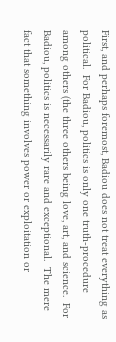First, and perhaps foremost, Badiou does not treat everything as political.  For Badiou, politics is only one truth-procedure among others (the three others being love, art, and science.  For Badiou, politics is necessarily rare and exceptional.  The mere fact that something involves power or exploitation or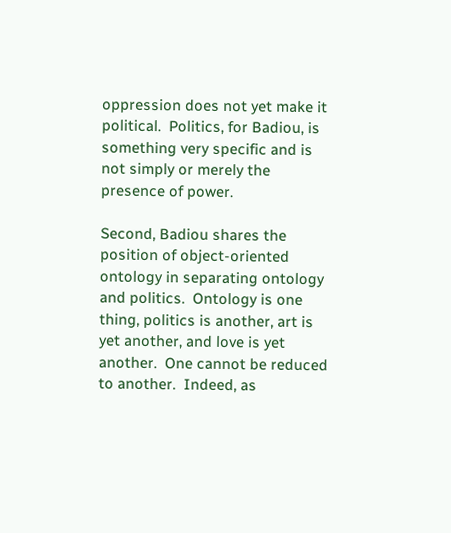oppression does not yet make it political.  Politics, for Badiou, is something very specific and is not simply or merely the presence of power.

Second, Badiou shares the position of object-oriented ontology in separating ontology and politics.  Ontology is one thing, politics is another, art is yet another, and love is yet another.  One cannot be reduced to another.  Indeed, as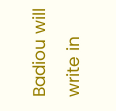Badiou will write in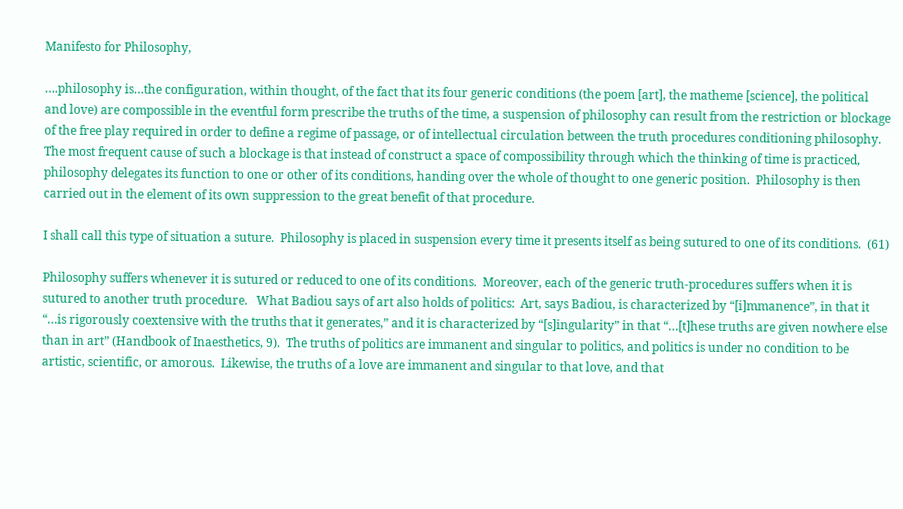Manifesto for Philosophy,

….philosophy is…the configuration, within thought, of the fact that its four generic conditions (the poem [art], the matheme [science], the political and love) are compossible in the eventful form prescribe the truths of the time, a suspension of philosophy can result from the restriction or blockage of the free play required in order to define a regime of passage, or of intellectual circulation between the truth procedures conditioning philosophy.  The most frequent cause of such a blockage is that instead of construct a space of compossibility through which the thinking of time is practiced, philosophy delegates its function to one or other of its conditions, handing over the whole of thought to one generic position.  Philosophy is then carried out in the element of its own suppression to the great benefit of that procedure.

I shall call this type of situation a suture.  Philosophy is placed in suspension every time it presents itself as being sutured to one of its conditions.  (61)

Philosophy suffers whenever it is sutured or reduced to one of its conditions.  Moreover, each of the generic truth-procedures suffers when it is sutured to another truth procedure.   What Badiou says of art also holds of politics:  Art, says Badiou, is characterized by “[i]mmanence”, in that it “…is rigorously coextensive with the truths that it generates,” and it is characterized by “[s]ingularity” in that “…[t]hese truths are given nowhere else than in art” (Handbook of Inaesthetics, 9).  The truths of politics are immanent and singular to politics, and politics is under no condition to be artistic, scientific, or amorous.  Likewise, the truths of a love are immanent and singular to that love, and that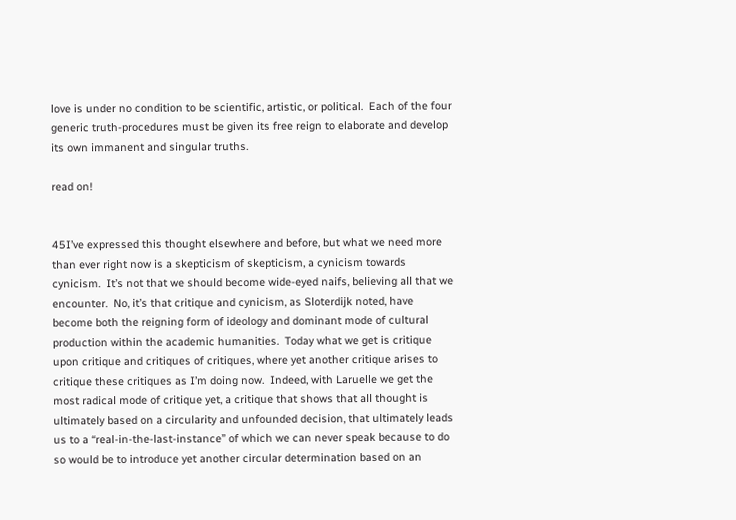love is under no condition to be scientific, artistic, or political.  Each of the four generic truth-procedures must be given its free reign to elaborate and develop its own immanent and singular truths.

read on!


45I’ve expressed this thought elsewhere and before, but what we need more than ever right now is a skepticism of skepticism, a cynicism towards cynicism.  It’s not that we should become wide-eyed naifs, believing all that we encounter.  No, it’s that critique and cynicism, as Sloterdijk noted, have become both the reigning form of ideology and dominant mode of cultural production within the academic humanities.  Today what we get is critique upon critique and critiques of critiques, where yet another critique arises to critique these critiques as I’m doing now.  Indeed, with Laruelle we get the most radical mode of critique yet, a critique that shows that all thought is ultimately based on a circularity and unfounded decision, that ultimately leads us to a “real-in-the-last-instance” of which we can never speak because to do so would be to introduce yet another circular determination based on an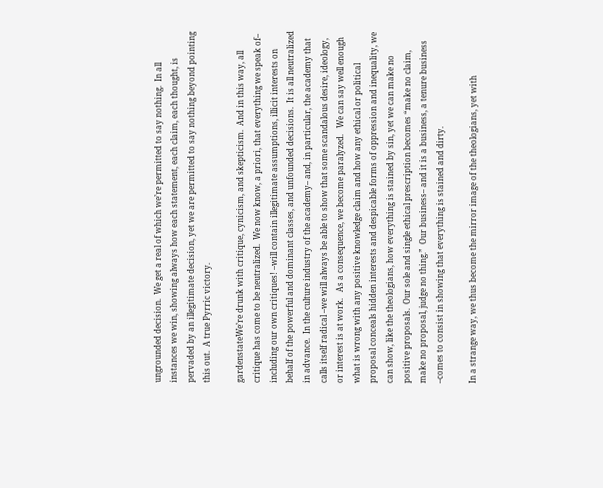ungrounded decision.  We get a real of which we’re permitted to say nothing.  In all instances we win, showing always how each statement, each claim, each thought, is pervaded by an illegitimate decision, yet we are permitted to say nothing beyond pointing this out.  A true Pyrric victory.

gardenstateWe’re drunk with critique, cynicism, and skepticism.  And in this way, all critique has come to be neutralized.  We now know, a priori, that everything we speak of– including our own critiques! –will contain illegitimate assumptions, illicit interests on behalf of the powerful and dominant classes, and unfounded decisions.  It is all neutralized in advance.  In the culture industry of the academy– and, in particular, the academy that calls itself radical –we will always be able to show that some scandalous desire, ideology, or interest is at work.   As a consequence, we become paralyzed.   We can say well enough what is wrong with any positive knowledge claim and how any ethical or political proposal conceals hidden interests and despicable forms of oppression and inequality, we can show, like the theologians, how everything is stained by sin, yet we can make no positive proposals.  Our sole and single ethical prescription becomes “make no claim, make no proposal, judge no thing.”  Our business– and it is a business, a tenure business –comes to consist in showing that everything is stained and dirty.

In a strange way, we thus become the mirror image of the theologians, yet with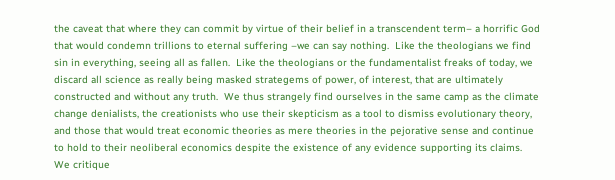the caveat that where they can commit by virtue of their belief in a transcendent term– a horrific God that would condemn trillions to eternal suffering –we can say nothing.  Like the theologians we find sin in everything, seeing all as fallen.  Like the theologians or the fundamentalist freaks of today, we discard all science as really being masked strategems of power, of interest, that are ultimately constructed and without any truth.  We thus strangely find ourselves in the same camp as the climate change denialists, the creationists who use their skepticism as a tool to dismiss evolutionary theory, and those that would treat economic theories as mere theories in the pejorative sense and continue to hold to their neoliberal economics despite the existence of any evidence supporting its claims.  We critique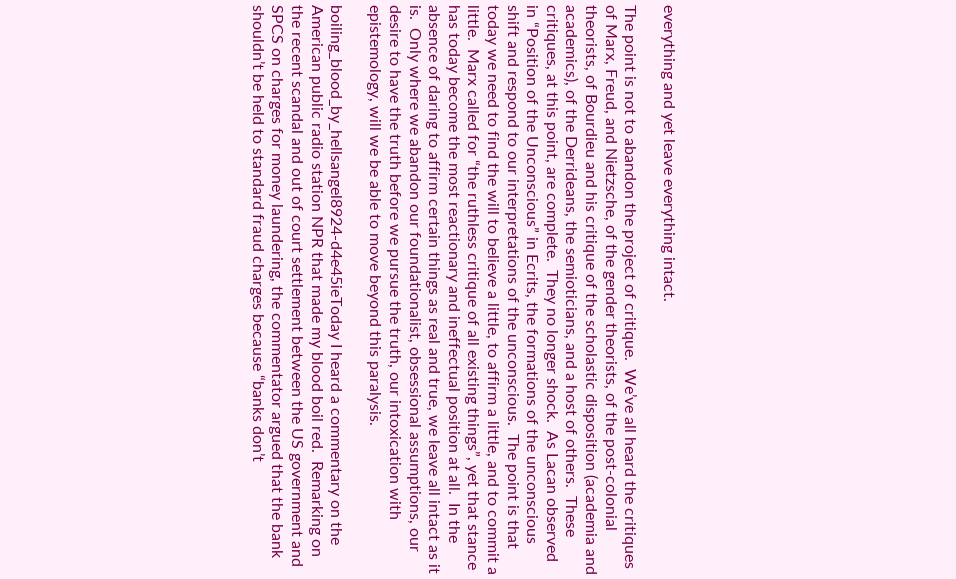everything and yet leave everything intact.

The point is not to abandon the project of critique.  We’ve all heard the critiques of Marx, Freud, and Nietzsche, of the gender theorists, of the post-colonial theorists, of Bourdieu and his critique of the scholastic disposition (academia and academics), of the Derrideans, the semioticians, and a host of others.  These critiques, at this point, are complete.  They no longer shock.  As Lacan observed in “Position of the Unconscious” in Ecrits, the formations of the unconscious shift and respond to our interpretations of the unconscious.  The point is that today we need to find the will to believe a little, to affirm a little, and to commit a little.  Marx called for “the ruthless critique of all existing things”, yet that stance has today become the most reactionary and ineffectual position at all.  In the absence of daring to affirm certain things as real and true, we leave all intact as it is.  Only where we abandon our foundationalist, obsessional assumptions, our desire to have the truth before we pursue the truth, our intoxication with epistemology, will we be able to move beyond this paralysis.

boiling_blood_by_hellsangel8924-d4e45ieToday I heard a commentary on the American public radio station NPR that made my blood boil red.  Remarking on the recent scandal and out of court settlement between the US government and SPCS on charges for money laundering, the commentator argued that the bank shouldn’t be held to standard fraud charges because “banks don’t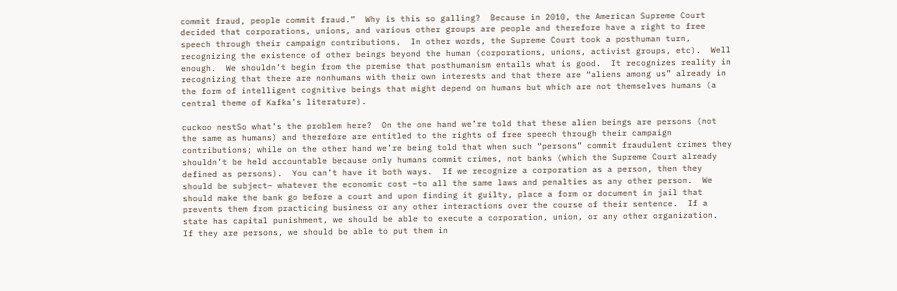commit fraud, people commit fraud.”  Why is this so galling?  Because in 2010, the American Supreme Court decided that corporations, unions, and various other groups are people and therefore have a right to free speech through their campaign contributions.  In other words, the Supreme Court took a posthuman turn, recognizing the existence of other beings beyond the human (corporations, unions, activist groups, etc).  Well enough.  We shouldn’t begin from the premise that posthumanism entails what is good.  It recognizes reality in recognizing that there are nonhumans with their own interests and that there are “aliens among us” already in the form of intelligent cognitive beings that might depend on humans but which are not themselves humans (a central theme of Kafka’s literature).

cuckoo nestSo what’s the problem here?  On the one hand we’re told that these alien beings are persons (not the same as humans) and therefore are entitled to the rights of free speech through their campaign contributions; while on the other hand we’re being told that when such “persons” commit fraudulent crimes they shouldn’t be held accountable because only humans commit crimes, not banks (which the Supreme Court already defined as persons).  You can’t have it both ways.  If we recognize a corporation as a person, then they should be subject– whatever the economic cost –to all the same laws and penalties as any other person.  We should make the bank go before a court and upon finding it guilty, place a form or document in jail that prevents them from practicing business or any other interactions over the course of their sentence.  If a state has capital punishment, we should be able to execute a corporation, union, or any other organization.  If they are persons, we should be able to put them in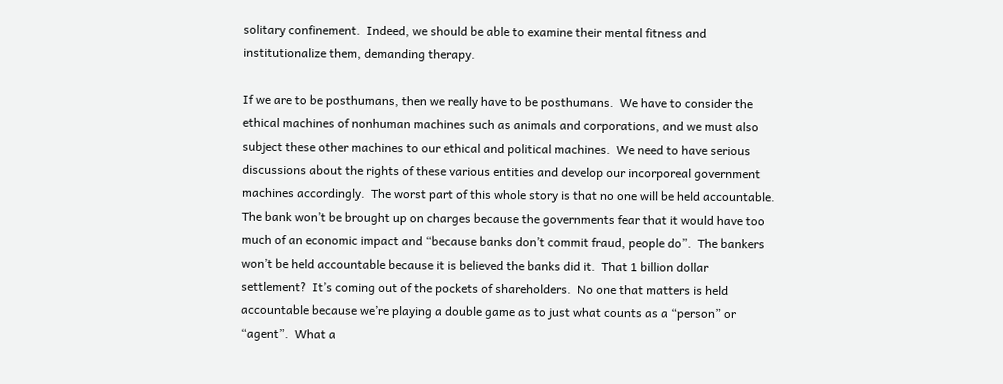solitary confinement.  Indeed, we should be able to examine their mental fitness and institutionalize them, demanding therapy.

If we are to be posthumans, then we really have to be posthumans.  We have to consider the ethical machines of nonhuman machines such as animals and corporations, and we must also subject these other machines to our ethical and political machines.  We need to have serious discussions about the rights of these various entities and develop our incorporeal government machines accordingly.  The worst part of this whole story is that no one will be held accountable.  The bank won’t be brought up on charges because the governments fear that it would have too much of an economic impact and “because banks don’t commit fraud, people do”.  The bankers won’t be held accountable because it is believed the banks did it.  That 1 billion dollar settlement?  It’s coming out of the pockets of shareholders.  No one that matters is held accountable because we’re playing a double game as to just what counts as a “person” or “agent”.  What a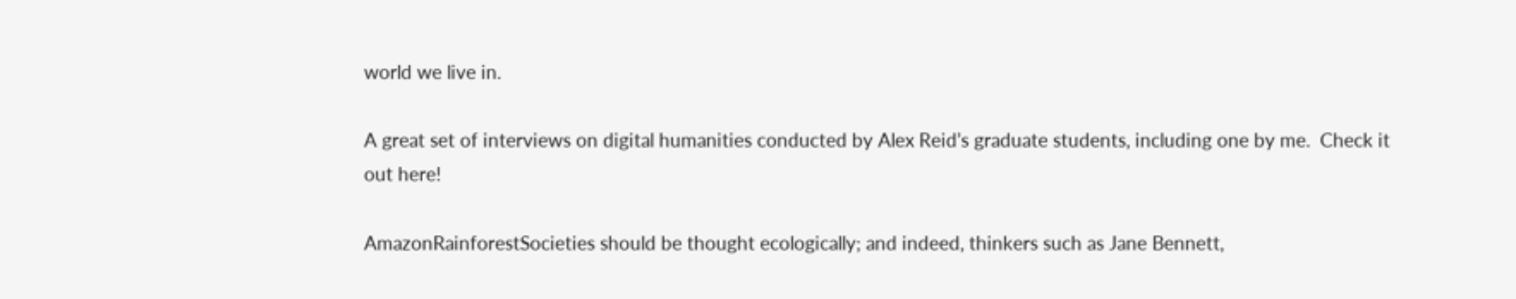world we live in.

A great set of interviews on digital humanities conducted by Alex Reid’s graduate students, including one by me.  Check it out here!

AmazonRainforestSocieties should be thought ecologically; and indeed, thinkers such as Jane Bennett,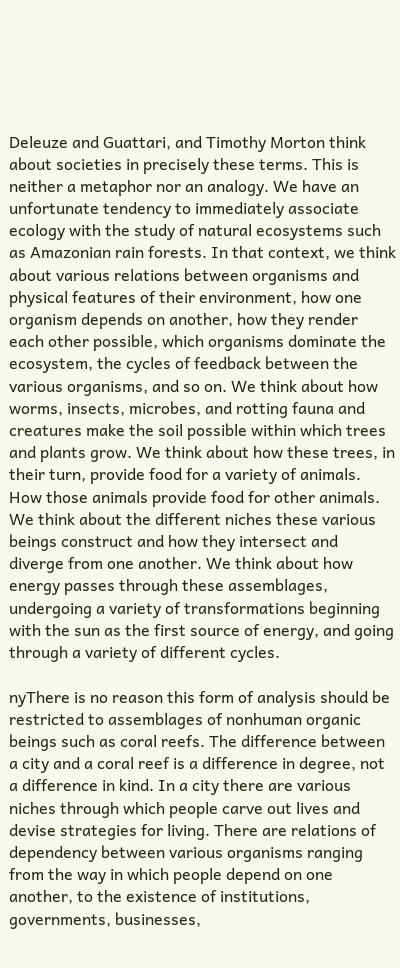Deleuze and Guattari, and Timothy Morton think about societies in precisely these terms. This is neither a metaphor nor an analogy. We have an unfortunate tendency to immediately associate ecology with the study of natural ecosystems such as Amazonian rain forests. In that context, we think about various relations between organisms and physical features of their environment, how one organism depends on another, how they render each other possible, which organisms dominate the ecosystem, the cycles of feedback between the various organisms, and so on. We think about how worms, insects, microbes, and rotting fauna and creatures make the soil possible within which trees and plants grow. We think about how these trees, in their turn, provide food for a variety of animals. How those animals provide food for other animals. We think about the different niches these various beings construct and how they intersect and diverge from one another. We think about how energy passes through these assemblages, undergoing a variety of transformations beginning with the sun as the first source of energy, and going through a variety of different cycles.

nyThere is no reason this form of analysis should be restricted to assemblages of nonhuman organic beings such as coral reefs. The difference between a city and a coral reef is a difference in degree, not a difference in kind. In a city there are various niches through which people carve out lives and devise strategies for living. There are relations of dependency between various organisms ranging from the way in which people depend on one another, to the existence of institutions, governments, businesses,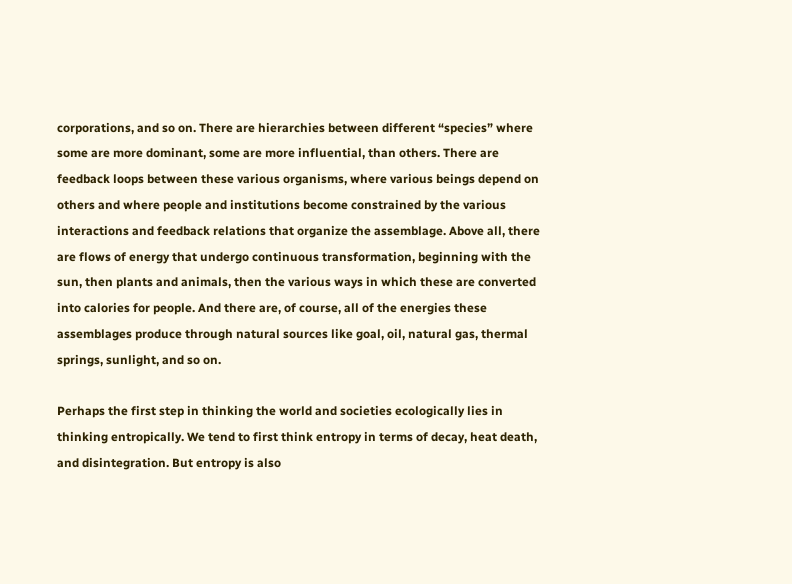corporations, and so on. There are hierarchies between different “species” where some are more dominant, some are more influential, than others. There are feedback loops between these various organisms, where various beings depend on others and where people and institutions become constrained by the various interactions and feedback relations that organize the assemblage. Above all, there are flows of energy that undergo continuous transformation, beginning with the sun, then plants and animals, then the various ways in which these are converted into calories for people. And there are, of course, all of the energies these assemblages produce through natural sources like goal, oil, natural gas, thermal springs, sunlight, and so on.

Perhaps the first step in thinking the world and societies ecologically lies in thinking entropically. We tend to first think entropy in terms of decay, heat death, and disintegration. But entropy is also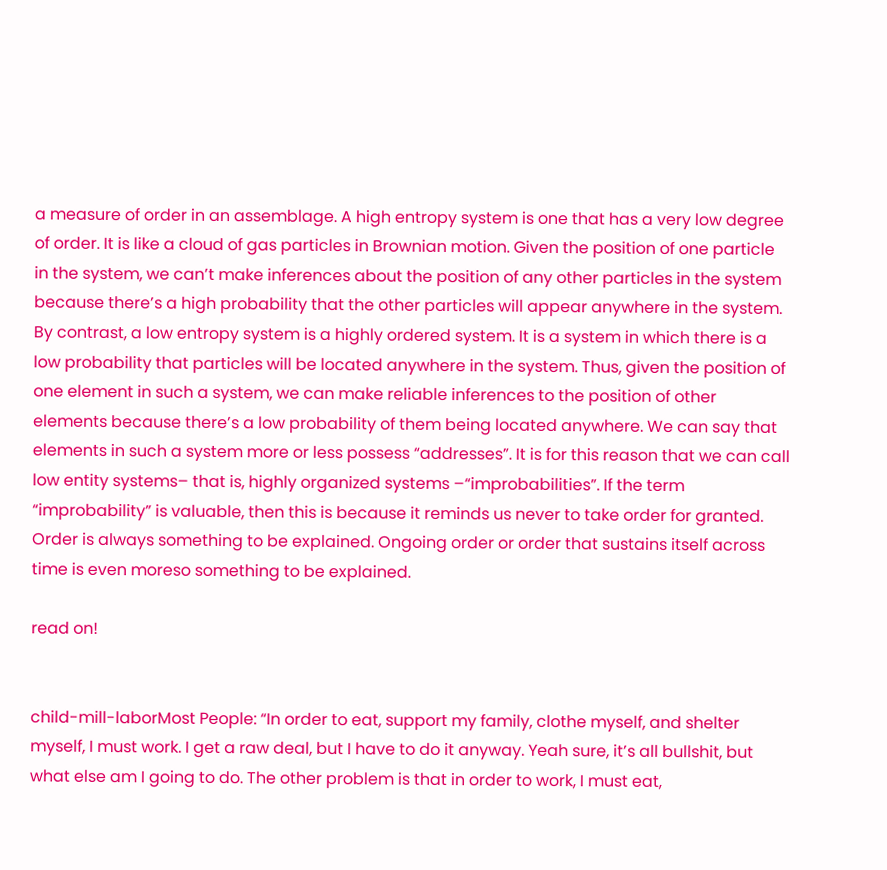a measure of order in an assemblage. A high entropy system is one that has a very low degree of order. It is like a cloud of gas particles in Brownian motion. Given the position of one particle in the system, we can’t make inferences about the position of any other particles in the system because there’s a high probability that the other particles will appear anywhere in the system. By contrast, a low entropy system is a highly ordered system. It is a system in which there is a low probability that particles will be located anywhere in the system. Thus, given the position of one element in such a system, we can make reliable inferences to the position of other elements because there’s a low probability of them being located anywhere. We can say that elements in such a system more or less possess “addresses”. It is for this reason that we can call low entity systems– that is, highly organized systems –“improbabilities”. If the term “improbability” is valuable, then this is because it reminds us never to take order for granted. Order is always something to be explained. Ongoing order or order that sustains itself across time is even moreso something to be explained.

read on!


child-mill-laborMost People: “In order to eat, support my family, clothe myself, and shelter myself, I must work. I get a raw deal, but I have to do it anyway. Yeah sure, it’s all bullshit, but what else am I going to do. The other problem is that in order to work, I must eat,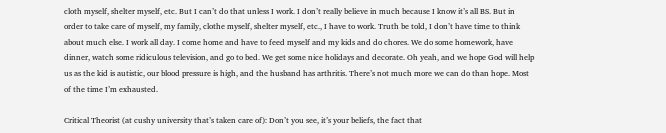cloth myself, shelter myself, etc. But I can’t do that unless I work. I don’t really believe in much because I know it’s all BS. But in order to take care of myself, my family, clothe myself, shelter myself, etc., I have to work. Truth be told, I don’t have time to think about much else. I work all day. I come home and have to feed myself and my kids and do chores. We do some homework, have dinner, watch some ridiculous television, and go to bed. We get some nice holidays and decorate. Oh yeah, and we hope God will help us as the kid is autistic, our blood pressure is high, and the husband has arthritis. There’s not much more we can do than hope. Most of the time I’m exhausted.

Critical Theorist (at cushy university that’s taken care of): Don’t you see, it’s your beliefs, the fact that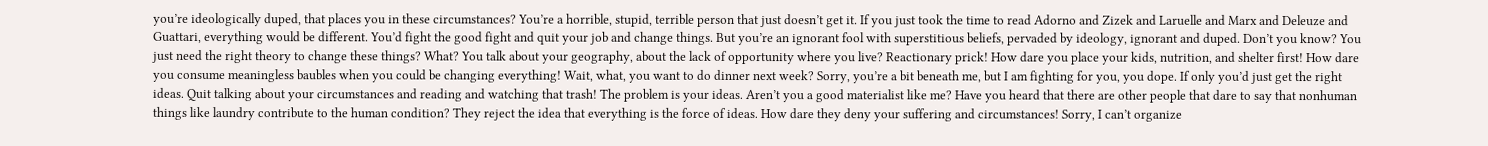you’re ideologically duped, that places you in these circumstances? You’re a horrible, stupid, terrible person that just doesn’t get it. If you just took the time to read Adorno and Zizek and Laruelle and Marx and Deleuze and Guattari, everything would be different. You’d fight the good fight and quit your job and change things. But you’re an ignorant fool with superstitious beliefs, pervaded by ideology, ignorant and duped. Don’t you know? You just need the right theory to change these things? What? You talk about your geography, about the lack of opportunity where you live? Reactionary prick! How dare you place your kids, nutrition, and shelter first! How dare you consume meaningless baubles when you could be changing everything! Wait, what, you want to do dinner next week? Sorry, you’re a bit beneath me, but I am fighting for you, you dope. If only you’d just get the right ideas. Quit talking about your circumstances and reading and watching that trash! The problem is your ideas. Aren’t you a good materialist like me? Have you heard that there are other people that dare to say that nonhuman things like laundry contribute to the human condition? They reject the idea that everything is the force of ideas. How dare they deny your suffering and circumstances! Sorry, I can’t organize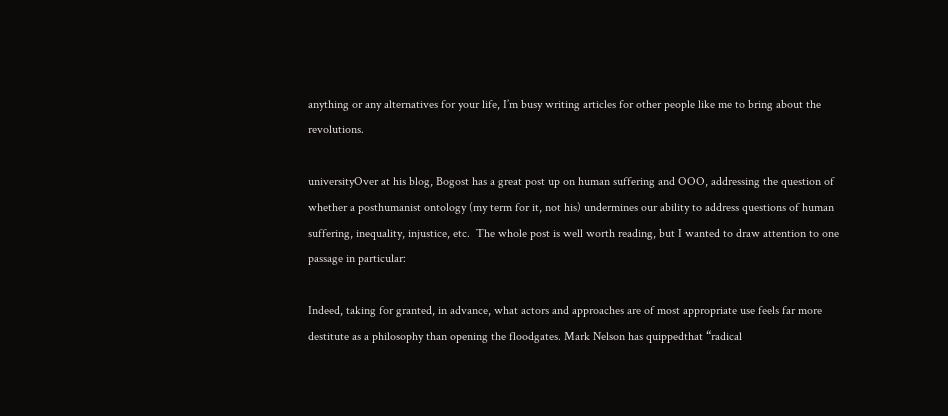anything or any alternatives for your life, I’m busy writing articles for other people like me to bring about the revolutions.

universityOver at his blog, Bogost has a great post up on human suffering and OOO, addressing the question of whether a posthumanist ontology (my term for it, not his) undermines our ability to address questions of human suffering, inequality, injustice, etc.  The whole post is well worth reading, but I wanted to draw attention to one passage in particular:

Indeed, taking for granted, in advance, what actors and approaches are of most appropriate use feels far more destitute as a philosophy than opening the floodgates. Mark Nelson has quippedthat “radical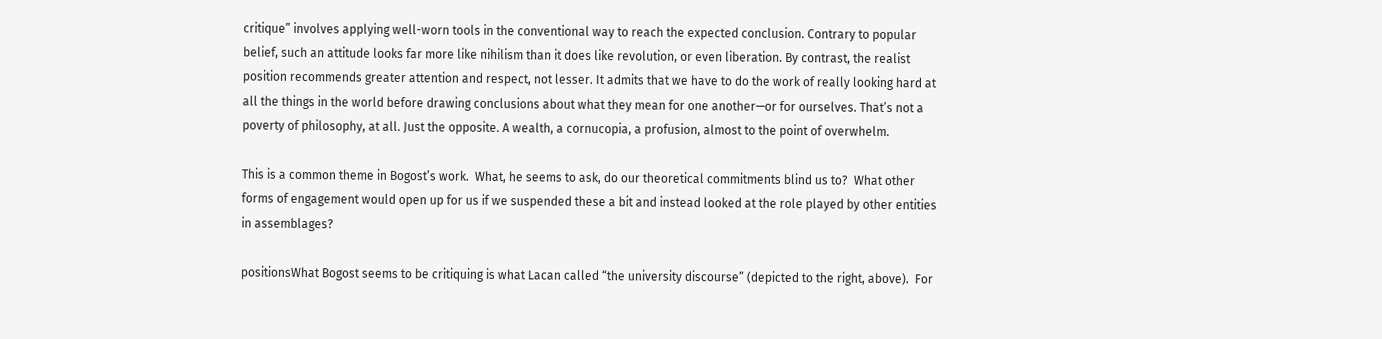critique” involves applying well-worn tools in the conventional way to reach the expected conclusion. Contrary to popular belief, such an attitude looks far more like nihilism than it does like revolution, or even liberation. By contrast, the realist position recommends greater attention and respect, not lesser. It admits that we have to do the work of really looking hard at all the things in the world before drawing conclusions about what they mean for one another—or for ourselves. That’s not a poverty of philosophy, at all. Just the opposite. A wealth, a cornucopia, a profusion, almost to the point of overwhelm.

This is a common theme in Bogost’s work.  What, he seems to ask, do our theoretical commitments blind us to?  What other forms of engagement would open up for us if we suspended these a bit and instead looked at the role played by other entities in assemblages?

positionsWhat Bogost seems to be critiquing is what Lacan called “the university discourse” (depicted to the right, above).  For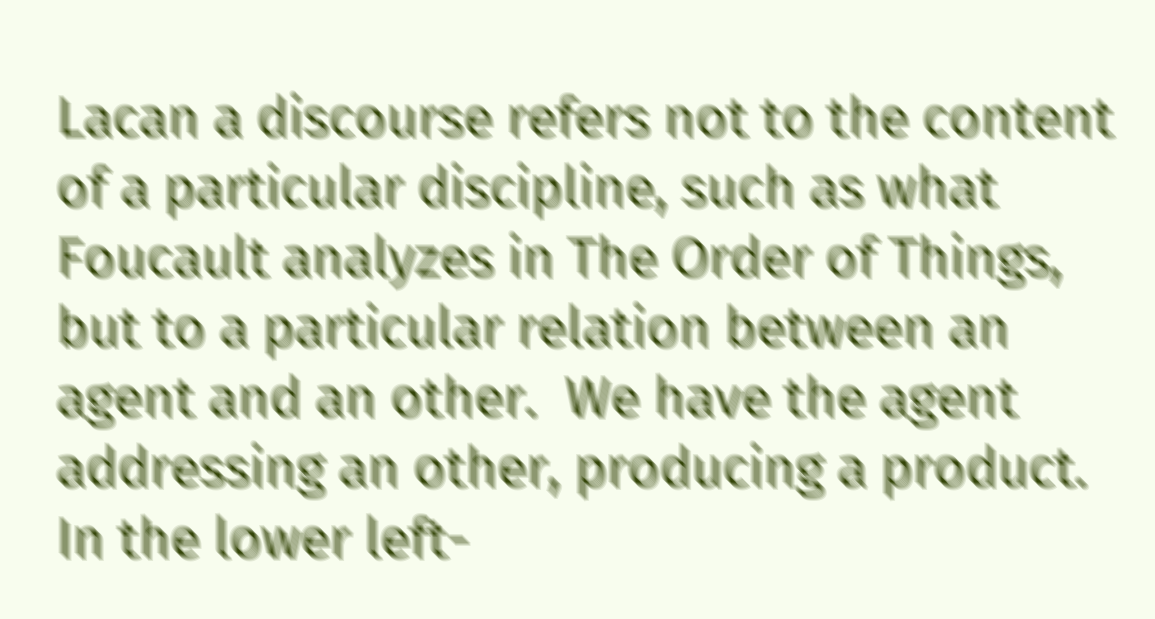Lacan a discourse refers not to the content of a particular discipline, such as what Foucault analyzes in The Order of Things, but to a particular relation between an agent and an other.  We have the agent addressing an other, producing a product.  In the lower left-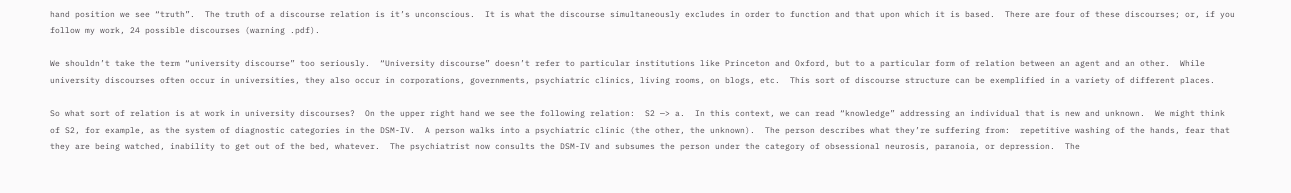hand position we see “truth”.  The truth of a discourse relation is it’s unconscious.  It is what the discourse simultaneously excludes in order to function and that upon which it is based.  There are four of these discourses; or, if you follow my work, 24 possible discourses (warning .pdf).

We shouldn’t take the term “university discourse” too seriously.  “University discourse” doesn’t refer to particular institutions like Princeton and Oxford, but to a particular form of relation between an agent and an other.  While university discourses often occur in universities, they also occur in corporations, governments, psychiatric clinics, living rooms, on blogs, etc.  This sort of discourse structure can be exemplified in a variety of different places.

So what sort of relation is at work in university discourses?  On the upper right hand we see the following relation:  S2 —> a.  In this context, we can read “knowledge” addressing an individual that is new and unknown.  We might think of S2, for example, as the system of diagnostic categories in the DSM-IV.  A person walks into a psychiatric clinic (the other, the unknown).  The person describes what they’re suffering from:  repetitive washing of the hands, fear that they are being watched, inability to get out of the bed, whatever.  The psychiatrist now consults the DSM-IV and subsumes the person under the category of obsessional neurosis, paranoia, or depression.  The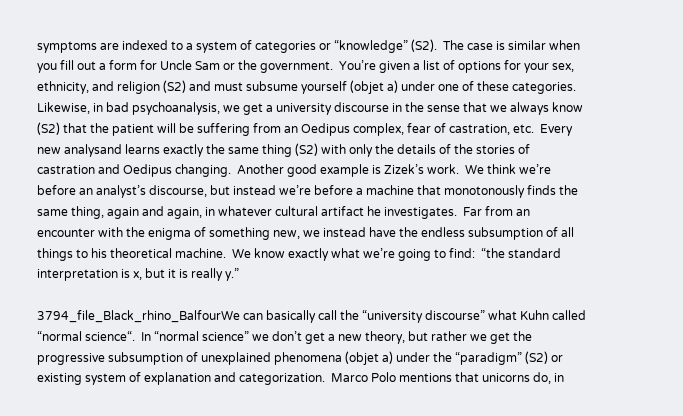symptoms are indexed to a system of categories or “knowledge” (S2).  The case is similar when you fill out a form for Uncle Sam or the government.  You’re given a list of options for your sex, ethnicity, and religion (S2) and must subsume yourself (objet a) under one of these categories.  Likewise, in bad psychoanalysis, we get a university discourse in the sense that we always know (S2) that the patient will be suffering from an Oedipus complex, fear of castration, etc.  Every new analysand learns exactly the same thing (S2) with only the details of the stories of castration and Oedipus changing.  Another good example is Zizek’s work.  We think we’re before an analyst’s discourse, but instead we’re before a machine that monotonously finds the same thing, again and again, in whatever cultural artifact he investigates.  Far from an encounter with the enigma of something new, we instead have the endless subsumption of all things to his theoretical machine.  We know exactly what we’re going to find:  “the standard interpretation is x, but it is really y.”

3794_file_Black_rhino_BalfourWe can basically call the “university discourse” what Kuhn called “normal science“.  In “normal science” we don’t get a new theory, but rather we get the progressive subsumption of unexplained phenomena (objet a) under the “paradigm” (S2) or existing system of explanation and categorization.  Marco Polo mentions that unicorns do, in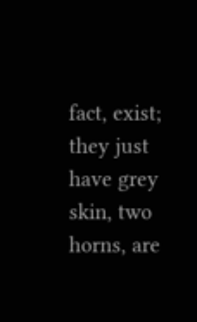fact, exist; they just have grey skin, two horns, are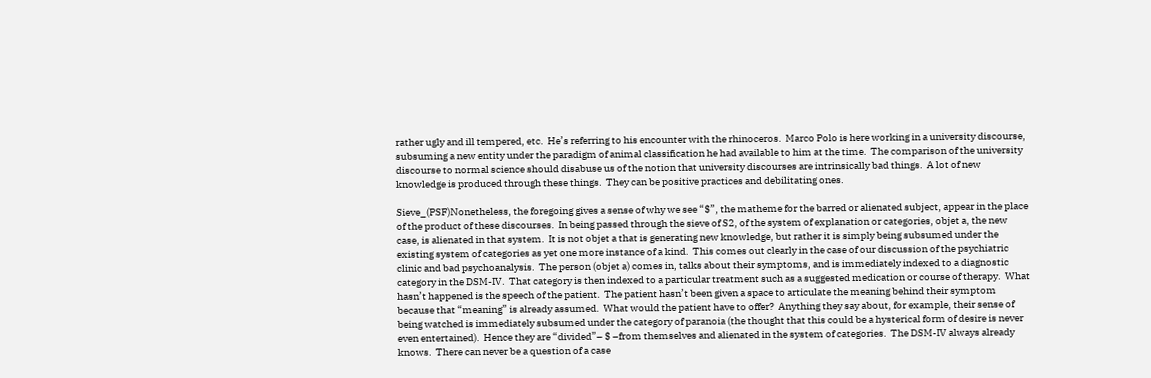rather ugly and ill tempered, etc.  He’s referring to his encounter with the rhinoceros.  Marco Polo is here working in a university discourse, subsuming a new entity under the paradigm of animal classification he had available to him at the time.  The comparison of the university discourse to normal science should disabuse us of the notion that university discourses are intrinsically bad things.  A lot of new knowledge is produced through these things.  They can be positive practices and debilitating ones.

Sieve_(PSF)Nonetheless, the foregoing gives a sense of why we see “$”, the matheme for the barred or alienated subject, appear in the place of the product of these discourses.  In being passed through the sieve of S2, of the system of explanation or categories, objet a, the new case, is alienated in that system.  It is not objet a that is generating new knowledge, but rather it is simply being subsumed under the existing system of categories as yet one more instance of a kind.  This comes out clearly in the case of our discussion of the psychiatric clinic and bad psychoanalysis.  The person (objet a) comes in, talks about their symptoms, and is immediately indexed to a diagnostic category in the DSM-IV.  That category is then indexed to a particular treatment such as a suggested medication or course of therapy.  What hasn’t happened is the speech of the patient.  The patient hasn’t been given a space to articulate the meaning behind their symptom because that “meaning” is already assumed.  What would the patient have to offer?  Anything they say about, for example, their sense of being watched is immediately subsumed under the category of paranoia (the thought that this could be a hysterical form of desire is never even entertained).  Hence they are “divided”– $ –from themselves and alienated in the system of categories.  The DSM-IV always already knows.  There can never be a question of a case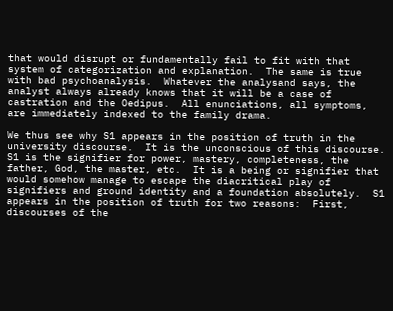that would disrupt or fundamentally fail to fit with that system of categorization and explanation.  The same is true with bad psychoanalysis.  Whatever the analysand says, the analyst always already knows that it will be a case of castration and the Oedipus.  All enunciations, all symptoms, are immediately indexed to the family drama.

We thus see why S1 appears in the position of truth in the university discourse.  It is the unconscious of this discourse.  S1 is the signifier for power, mastery, completeness, the father, God, the master, etc.  It is a being or signifier that would somehow manage to escape the diacritical play of signifiers and ground identity and a foundation absolutely.  S1 appears in the position of truth for two reasons:  First, discourses of the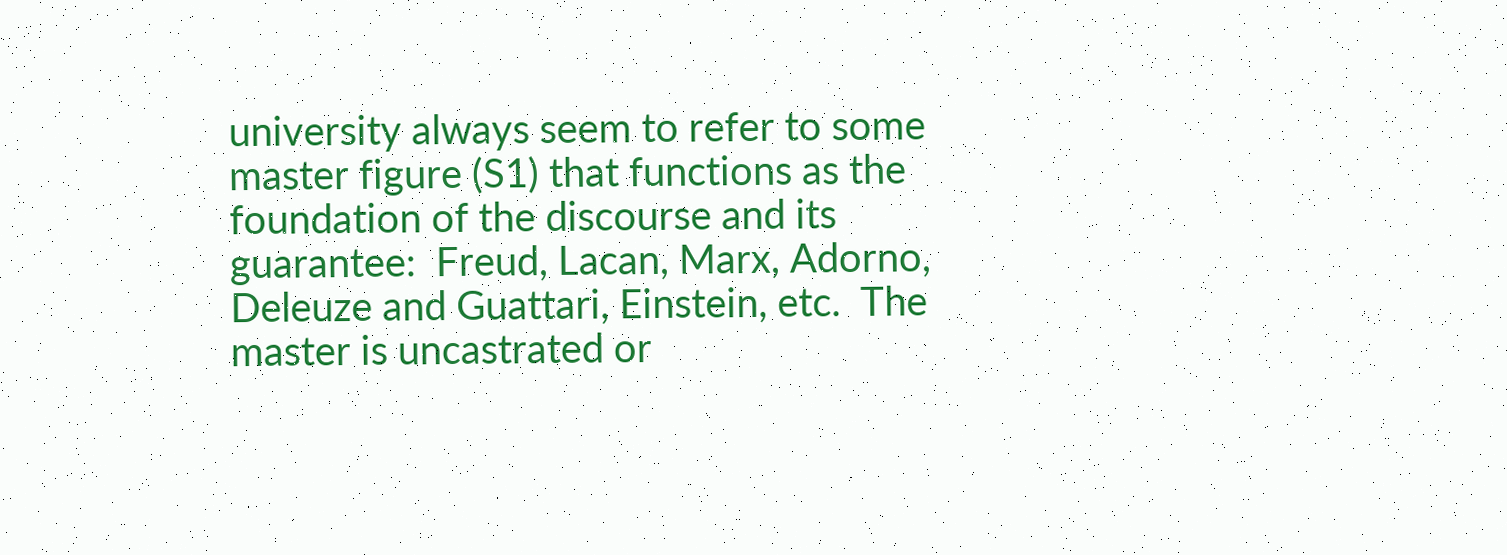university always seem to refer to some master figure (S1) that functions as the foundation of the discourse and its guarantee:  Freud, Lacan, Marx, Adorno, Deleuze and Guattari, Einstein, etc.  The master is uncastrated or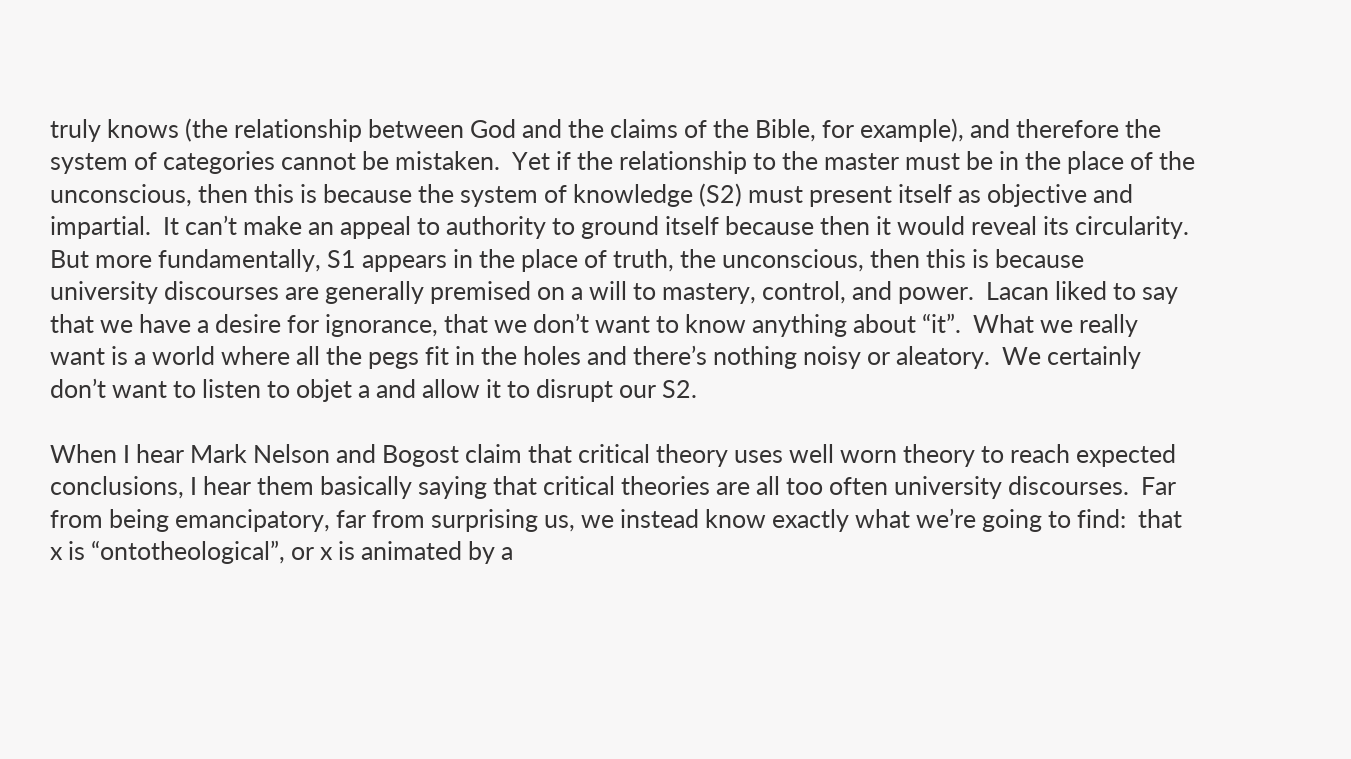truly knows (the relationship between God and the claims of the Bible, for example), and therefore the system of categories cannot be mistaken.  Yet if the relationship to the master must be in the place of the unconscious, then this is because the system of knowledge (S2) must present itself as objective and impartial.  It can’t make an appeal to authority to ground itself because then it would reveal its circularity.  But more fundamentally, S1 appears in the place of truth, the unconscious, then this is because university discourses are generally premised on a will to mastery, control, and power.  Lacan liked to say that we have a desire for ignorance, that we don’t want to know anything about “it”.  What we really want is a world where all the pegs fit in the holes and there’s nothing noisy or aleatory.  We certainly don’t want to listen to objet a and allow it to disrupt our S2.

When I hear Mark Nelson and Bogost claim that critical theory uses well worn theory to reach expected conclusions, I hear them basically saying that critical theories are all too often university discourses.  Far from being emancipatory, far from surprising us, we instead know exactly what we’re going to find:  that x is “ontotheological”, or x is animated by a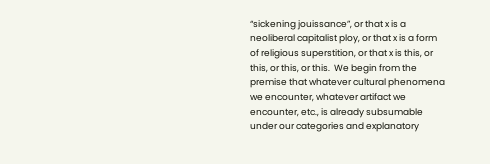“sickening jouissance”, or that x is a neoliberal capitalist ploy, or that x is a form of religious superstition, or that x is this, or this, or this, or this.  We begin from the premise that whatever cultural phenomena we encounter, whatever artifact we encounter, etc., is already subsumable under our categories and explanatory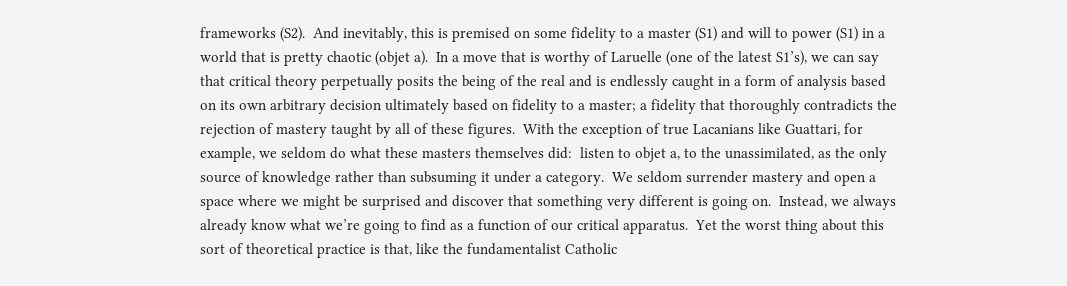frameworks (S2).  And inevitably, this is premised on some fidelity to a master (S1) and will to power (S1) in a world that is pretty chaotic (objet a).  In a move that is worthy of Laruelle (one of the latest S1’s), we can say that critical theory perpetually posits the being of the real and is endlessly caught in a form of analysis based on its own arbitrary decision ultimately based on fidelity to a master; a fidelity that thoroughly contradicts the rejection of mastery taught by all of these figures.  With the exception of true Lacanians like Guattari, for example, we seldom do what these masters themselves did:  listen to objet a, to the unassimilated, as the only source of knowledge rather than subsuming it under a category.  We seldom surrender mastery and open a space where we might be surprised and discover that something very different is going on.  Instead, we always already know what we’re going to find as a function of our critical apparatus.  Yet the worst thing about this sort of theoretical practice is that, like the fundamentalist Catholic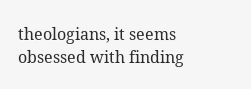theologians, it seems obsessed with finding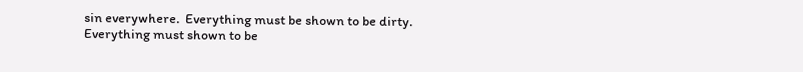sin everywhere.  Everything must be shown to be dirty.  Everything must shown to be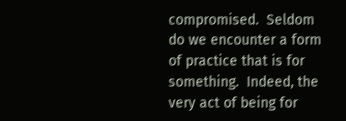compromised.  Seldom do we encounter a form of practice that is for something.  Indeed, the very act of being for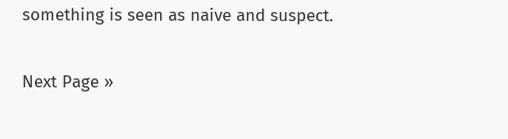something is seen as naive and suspect.

Next Page »